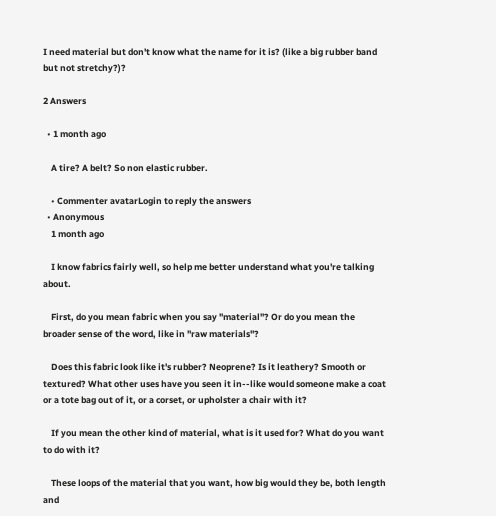I need material but don't know what the name for it is? (like a big rubber band but not stretchy?)?

2 Answers

  • 1 month ago

    A tire? A belt? So non elastic rubber.

    • Commenter avatarLogin to reply the answers
  • Anonymous
    1 month ago

    I know fabrics fairly well, so help me better understand what you're talking about.

    First, do you mean fabric when you say "material"? Or do you mean the broader sense of the word, like in "raw materials"?

    Does this fabric look like it's rubber? Neoprene? Is it leathery? Smooth or textured? What other uses have you seen it in--like would someone make a coat or a tote bag out of it, or a corset, or upholster a chair with it?

    If you mean the other kind of material, what is it used for? What do you want to do with it?

    These loops of the material that you want, how big would they be, both length and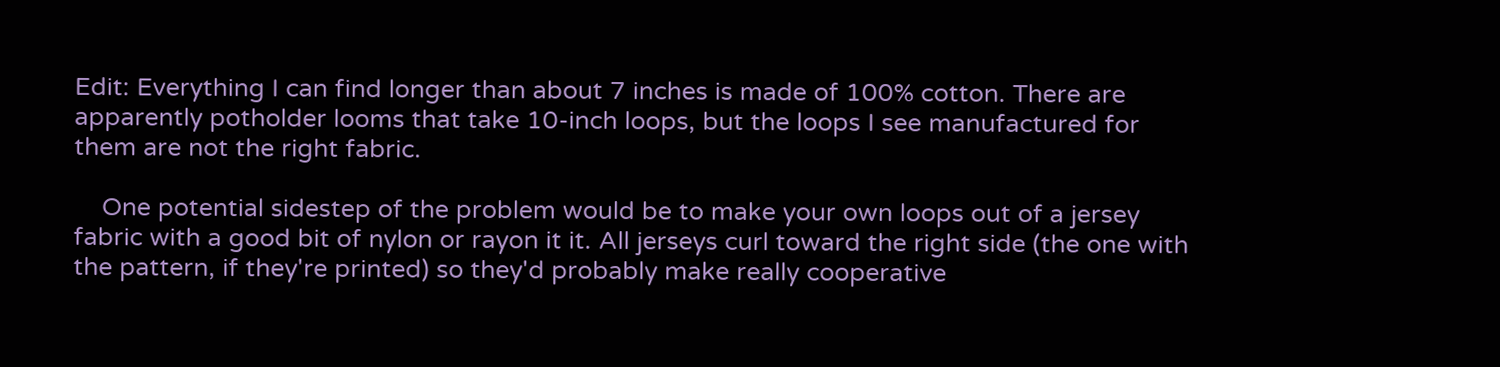Edit: Everything I can find longer than about 7 inches is made of 100% cotton. There are apparently potholder looms that take 10-inch loops, but the loops I see manufactured for them are not the right fabric.

    One potential sidestep of the problem would be to make your own loops out of a jersey fabric with a good bit of nylon or rayon it it. All jerseys curl toward the right side (the one with the pattern, if they're printed) so they'd probably make really cooperative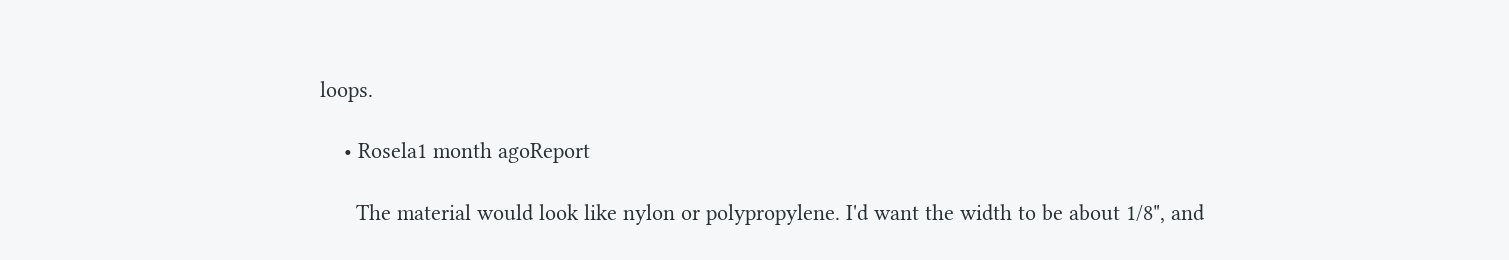loops.

    • Rosela1 month agoReport

      The material would look like nylon or polypropylene. I'd want the width to be about 1/8", and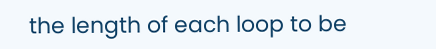the length of each loop to be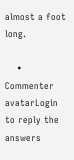almost a foot long.

    • Commenter avatarLogin to reply the answers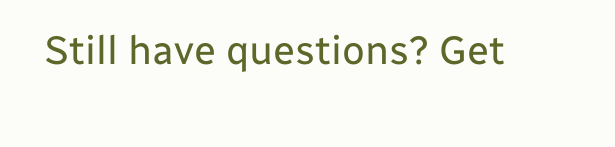Still have questions? Get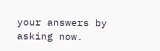your answers by asking now.